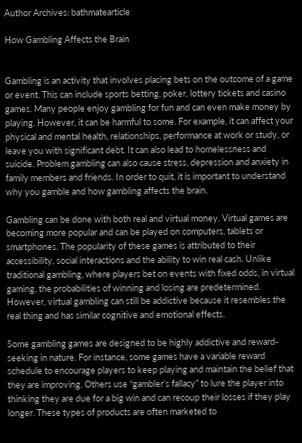Author Archives: bathmatearticle

How Gambling Affects the Brain


Gambling is an activity that involves placing bets on the outcome of a game or event. This can include sports betting, poker, lottery tickets and casino games. Many people enjoy gambling for fun and can even make money by playing. However, it can be harmful to some. For example, it can affect your physical and mental health, relationships, performance at work or study, or leave you with significant debt. It can also lead to homelessness and suicide. Problem gambling can also cause stress, depression and anxiety in family members and friends. In order to quit, it is important to understand why you gamble and how gambling affects the brain.

Gambling can be done with both real and virtual money. Virtual games are becoming more popular and can be played on computers, tablets or smartphones. The popularity of these games is attributed to their accessibility, social interactions and the ability to win real cash. Unlike traditional gambling, where players bet on events with fixed odds, in virtual gaming, the probabilities of winning and losing are predetermined. However, virtual gambling can still be addictive because it resembles the real thing and has similar cognitive and emotional effects.

Some gambling games are designed to be highly addictive and reward-seeking in nature. For instance, some games have a variable reward schedule to encourage players to keep playing and maintain the belief that they are improving. Others use “gambler’s fallacy” to lure the player into thinking they are due for a big win and can recoup their losses if they play longer. These types of products are often marketed to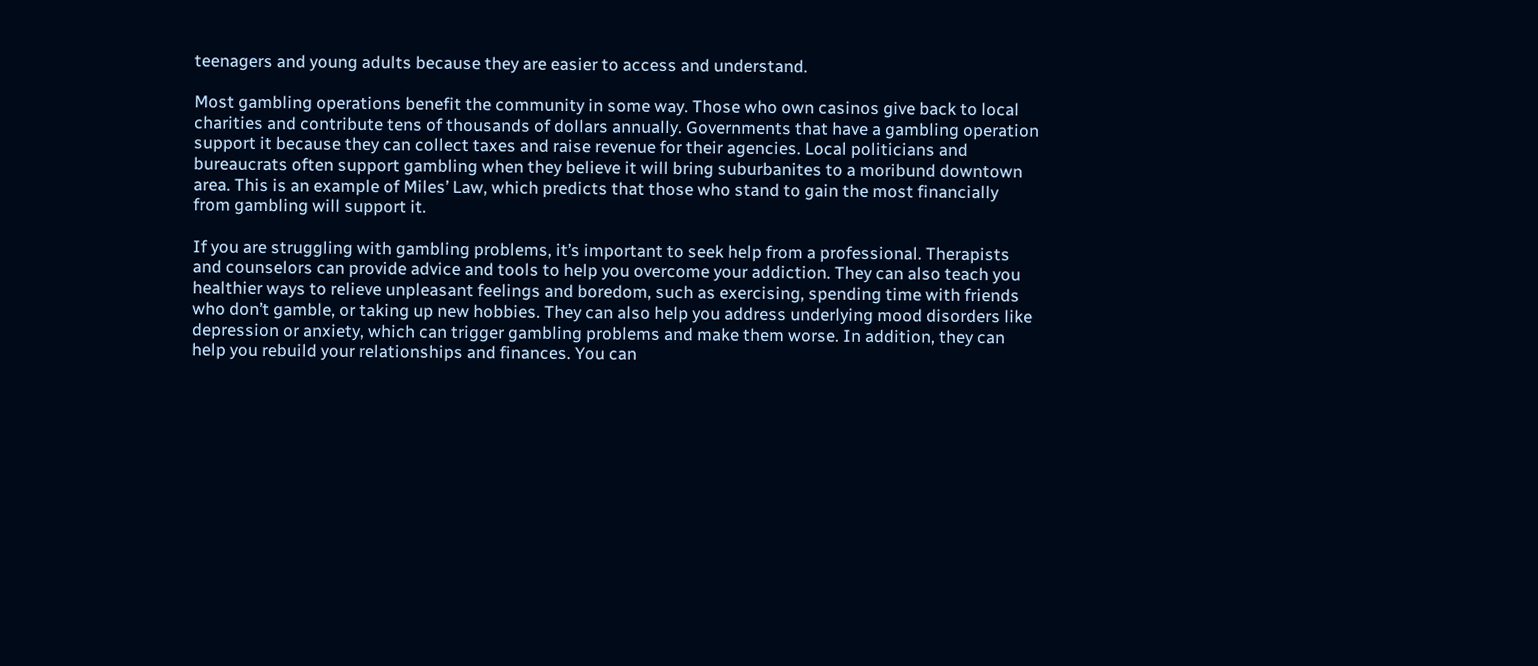teenagers and young adults because they are easier to access and understand.

Most gambling operations benefit the community in some way. Those who own casinos give back to local charities and contribute tens of thousands of dollars annually. Governments that have a gambling operation support it because they can collect taxes and raise revenue for their agencies. Local politicians and bureaucrats often support gambling when they believe it will bring suburbanites to a moribund downtown area. This is an example of Miles’ Law, which predicts that those who stand to gain the most financially from gambling will support it.

If you are struggling with gambling problems, it’s important to seek help from a professional. Therapists and counselors can provide advice and tools to help you overcome your addiction. They can also teach you healthier ways to relieve unpleasant feelings and boredom, such as exercising, spending time with friends who don’t gamble, or taking up new hobbies. They can also help you address underlying mood disorders like depression or anxiety, which can trigger gambling problems and make them worse. In addition, they can help you rebuild your relationships and finances. You can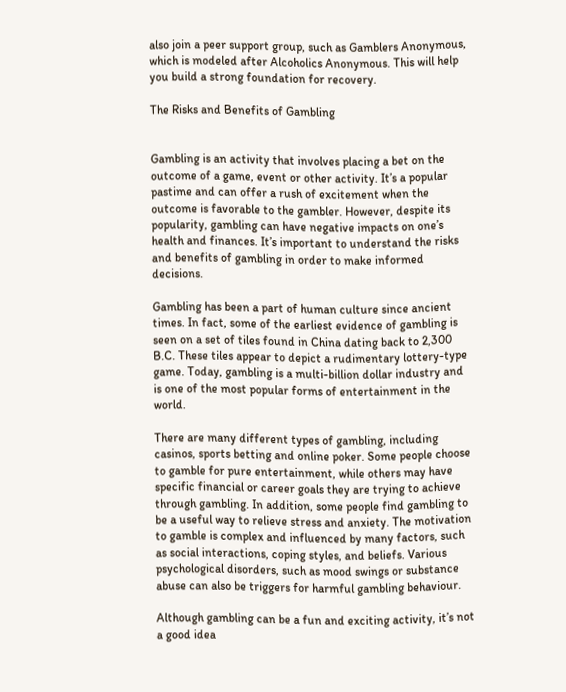also join a peer support group, such as Gamblers Anonymous, which is modeled after Alcoholics Anonymous. This will help you build a strong foundation for recovery.

The Risks and Benefits of Gambling


Gambling is an activity that involves placing a bet on the outcome of a game, event or other activity. It’s a popular pastime and can offer a rush of excitement when the outcome is favorable to the gambler. However, despite its popularity, gambling can have negative impacts on one’s health and finances. It’s important to understand the risks and benefits of gambling in order to make informed decisions.

Gambling has been a part of human culture since ancient times. In fact, some of the earliest evidence of gambling is seen on a set of tiles found in China dating back to 2,300 B.C. These tiles appear to depict a rudimentary lottery-type game. Today, gambling is a multi-billion dollar industry and is one of the most popular forms of entertainment in the world.

There are many different types of gambling, including casinos, sports betting and online poker. Some people choose to gamble for pure entertainment, while others may have specific financial or career goals they are trying to achieve through gambling. In addition, some people find gambling to be a useful way to relieve stress and anxiety. The motivation to gamble is complex and influenced by many factors, such as social interactions, coping styles, and beliefs. Various psychological disorders, such as mood swings or substance abuse can also be triggers for harmful gambling behaviour.

Although gambling can be a fun and exciting activity, it’s not a good idea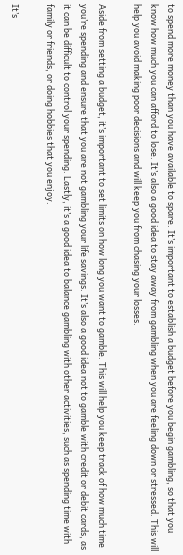to spend more money than you have available to spare. It’s important to establish a budget before you begin gambling, so that you know how much you can afford to lose. It’s also a good idea to stay away from gambling when you are feeling down or stressed. This will help you avoid making poor decisions and will keep you from chasing your losses.

Aside from setting a budget, it’s important to set limits on how long you want to gamble. This will help you keep track of how much time you’re spending and ensure that you are not gambling your life savings. It’s also a good idea not to gamble with credit or debit cards, as it can be difficult to control your spending. Lastly, it’s a good idea to balance gambling with other activities, such as spending time with family or friends, or doing hobbies that you enjoy.

It’s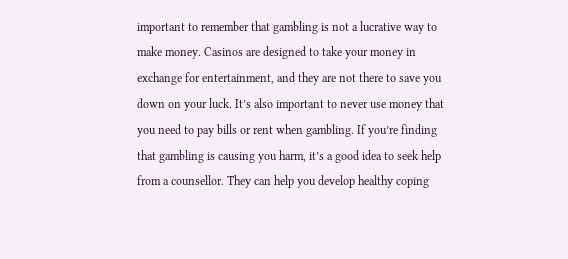important to remember that gambling is not a lucrative way to make money. Casinos are designed to take your money in exchange for entertainment, and they are not there to save you down on your luck. It’s also important to never use money that you need to pay bills or rent when gambling. If you’re finding that gambling is causing you harm, it’s a good idea to seek help from a counsellor. They can help you develop healthy coping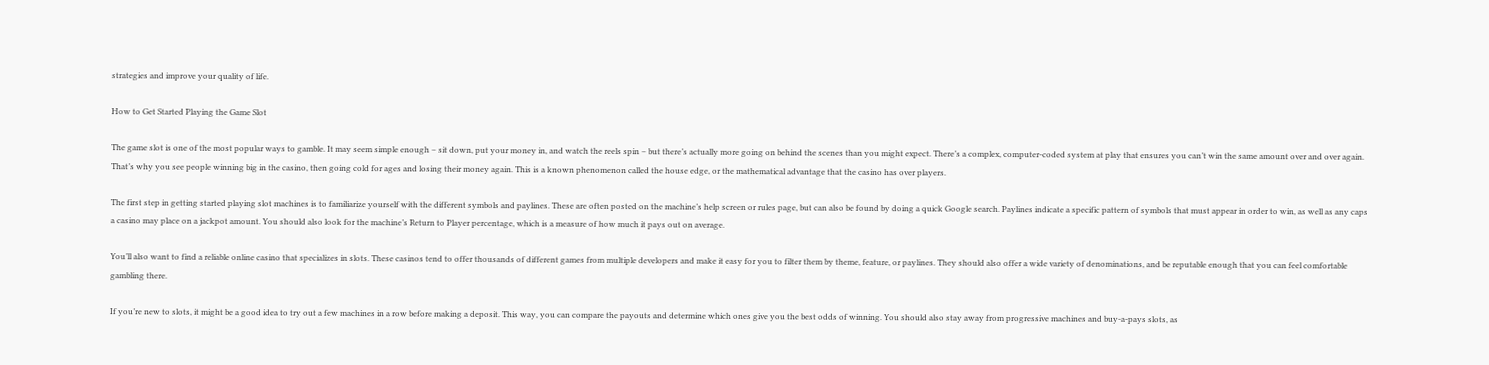strategies and improve your quality of life.

How to Get Started Playing the Game Slot

The game slot is one of the most popular ways to gamble. It may seem simple enough – sit down, put your money in, and watch the reels spin – but there’s actually more going on behind the scenes than you might expect. There’s a complex, computer-coded system at play that ensures you can’t win the same amount over and over again. That’s why you see people winning big in the casino, then going cold for ages and losing their money again. This is a known phenomenon called the house edge, or the mathematical advantage that the casino has over players.

The first step in getting started playing slot machines is to familiarize yourself with the different symbols and paylines. These are often posted on the machine’s help screen or rules page, but can also be found by doing a quick Google search. Paylines indicate a specific pattern of symbols that must appear in order to win, as well as any caps a casino may place on a jackpot amount. You should also look for the machine’s Return to Player percentage, which is a measure of how much it pays out on average.

You’ll also want to find a reliable online casino that specializes in slots. These casinos tend to offer thousands of different games from multiple developers and make it easy for you to filter them by theme, feature, or paylines. They should also offer a wide variety of denominations, and be reputable enough that you can feel comfortable gambling there.

If you’re new to slots, it might be a good idea to try out a few machines in a row before making a deposit. This way, you can compare the payouts and determine which ones give you the best odds of winning. You should also stay away from progressive machines and buy-a-pays slots, as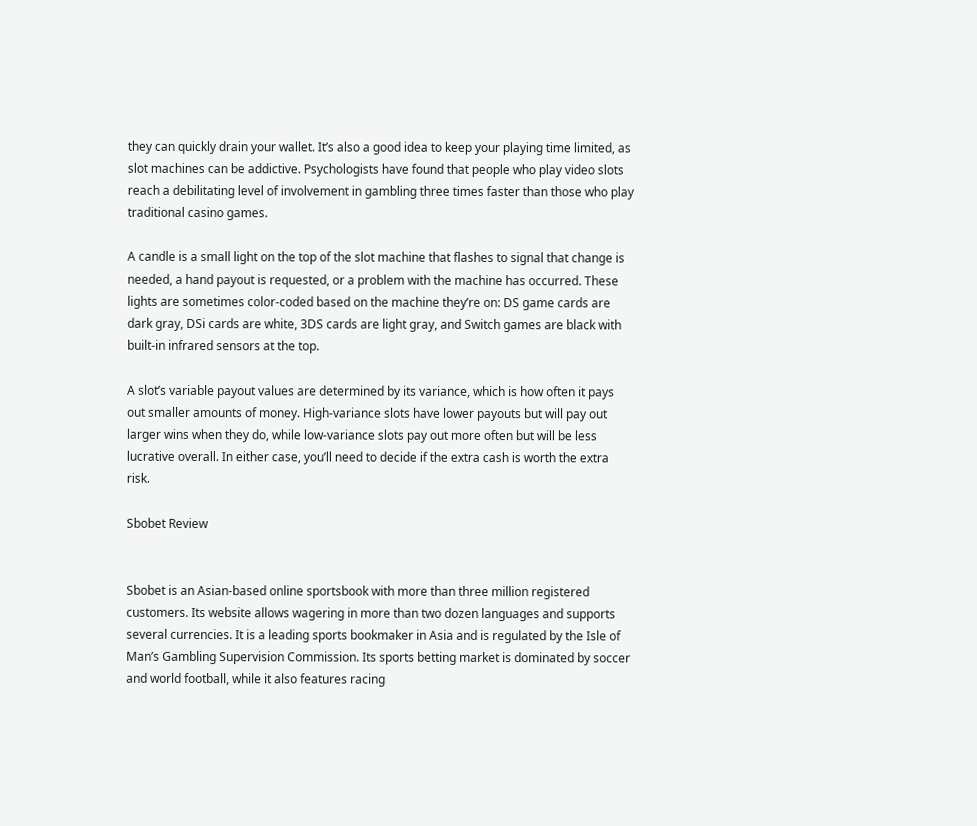they can quickly drain your wallet. It’s also a good idea to keep your playing time limited, as slot machines can be addictive. Psychologists have found that people who play video slots reach a debilitating level of involvement in gambling three times faster than those who play traditional casino games.

A candle is a small light on the top of the slot machine that flashes to signal that change is needed, a hand payout is requested, or a problem with the machine has occurred. These lights are sometimes color-coded based on the machine they’re on: DS game cards are dark gray, DSi cards are white, 3DS cards are light gray, and Switch games are black with built-in infrared sensors at the top.

A slot’s variable payout values are determined by its variance, which is how often it pays out smaller amounts of money. High-variance slots have lower payouts but will pay out larger wins when they do, while low-variance slots pay out more often but will be less lucrative overall. In either case, you’ll need to decide if the extra cash is worth the extra risk.

Sbobet Review


Sbobet is an Asian-based online sportsbook with more than three million registered customers. Its website allows wagering in more than two dozen languages and supports several currencies. It is a leading sports bookmaker in Asia and is regulated by the Isle of Man’s Gambling Supervision Commission. Its sports betting market is dominated by soccer and world football, while it also features racing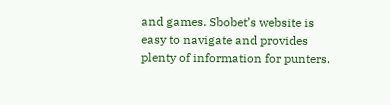and games. Sbobet’s website is easy to navigate and provides plenty of information for punters.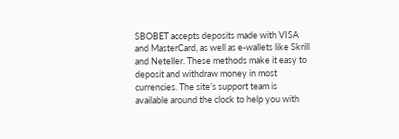SBOBET accepts deposits made with VISA and MasterCard, as well as e-wallets like Skrill and Neteller. These methods make it easy to deposit and withdraw money in most currencies. The site’s support team is available around the clock to help you with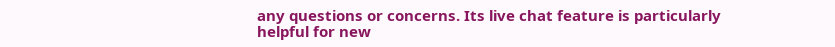any questions or concerns. Its live chat feature is particularly helpful for new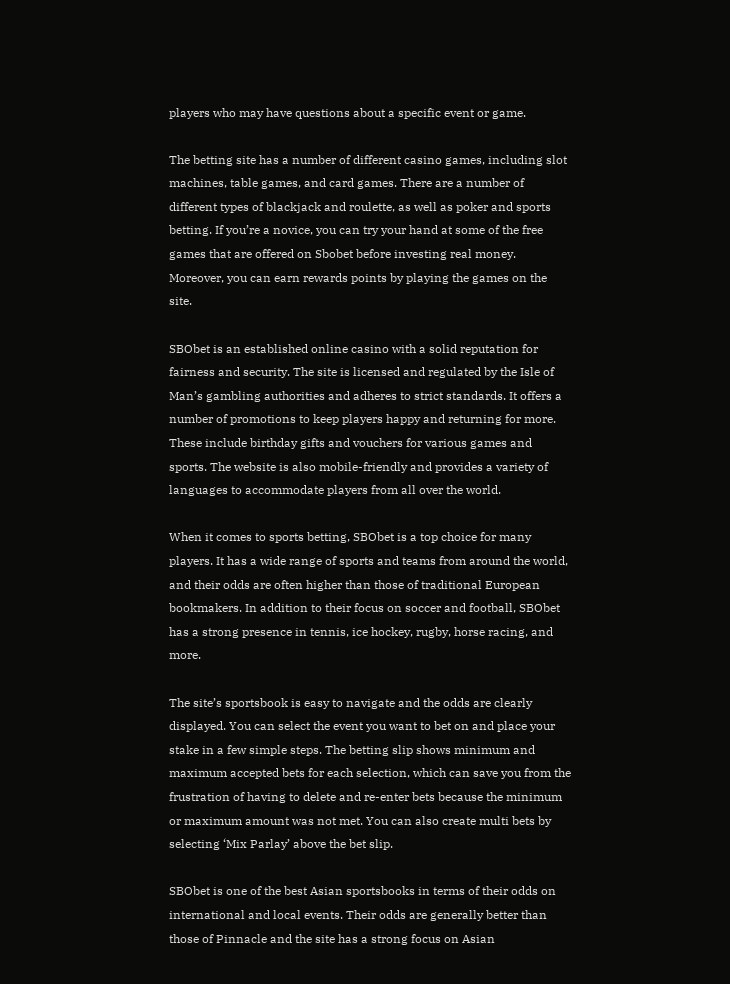players who may have questions about a specific event or game.

The betting site has a number of different casino games, including slot machines, table games, and card games. There are a number of different types of blackjack and roulette, as well as poker and sports betting. If you’re a novice, you can try your hand at some of the free games that are offered on Sbobet before investing real money. Moreover, you can earn rewards points by playing the games on the site.

SBObet is an established online casino with a solid reputation for fairness and security. The site is licensed and regulated by the Isle of Man’s gambling authorities and adheres to strict standards. It offers a number of promotions to keep players happy and returning for more. These include birthday gifts and vouchers for various games and sports. The website is also mobile-friendly and provides a variety of languages to accommodate players from all over the world.

When it comes to sports betting, SBObet is a top choice for many players. It has a wide range of sports and teams from around the world, and their odds are often higher than those of traditional European bookmakers. In addition to their focus on soccer and football, SBObet has a strong presence in tennis, ice hockey, rugby, horse racing, and more.

The site’s sportsbook is easy to navigate and the odds are clearly displayed. You can select the event you want to bet on and place your stake in a few simple steps. The betting slip shows minimum and maximum accepted bets for each selection, which can save you from the frustration of having to delete and re-enter bets because the minimum or maximum amount was not met. You can also create multi bets by selecting ‘Mix Parlay’ above the bet slip.

SBObet is one of the best Asian sportsbooks in terms of their odds on international and local events. Their odds are generally better than those of Pinnacle and the site has a strong focus on Asian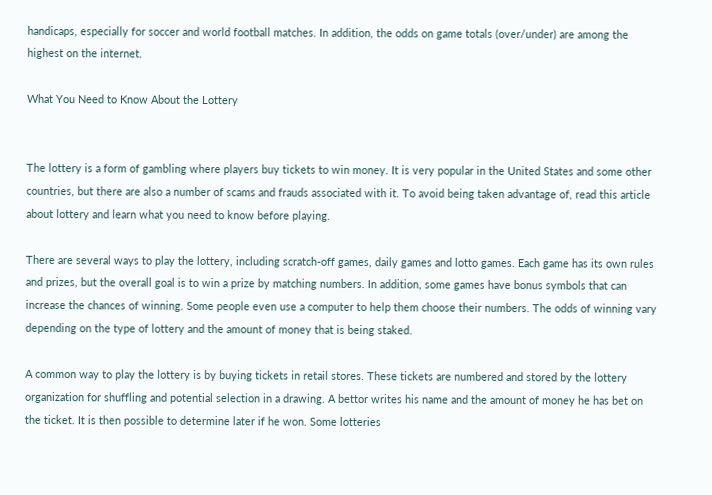handicaps, especially for soccer and world football matches. In addition, the odds on game totals (over/under) are among the highest on the internet.

What You Need to Know About the Lottery


The lottery is a form of gambling where players buy tickets to win money. It is very popular in the United States and some other countries, but there are also a number of scams and frauds associated with it. To avoid being taken advantage of, read this article about lottery and learn what you need to know before playing.

There are several ways to play the lottery, including scratch-off games, daily games and lotto games. Each game has its own rules and prizes, but the overall goal is to win a prize by matching numbers. In addition, some games have bonus symbols that can increase the chances of winning. Some people even use a computer to help them choose their numbers. The odds of winning vary depending on the type of lottery and the amount of money that is being staked.

A common way to play the lottery is by buying tickets in retail stores. These tickets are numbered and stored by the lottery organization for shuffling and potential selection in a drawing. A bettor writes his name and the amount of money he has bet on the ticket. It is then possible to determine later if he won. Some lotteries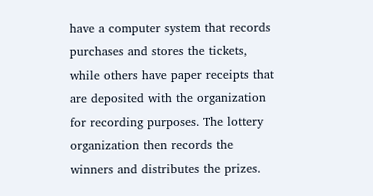have a computer system that records purchases and stores the tickets, while others have paper receipts that are deposited with the organization for recording purposes. The lottery organization then records the winners and distributes the prizes.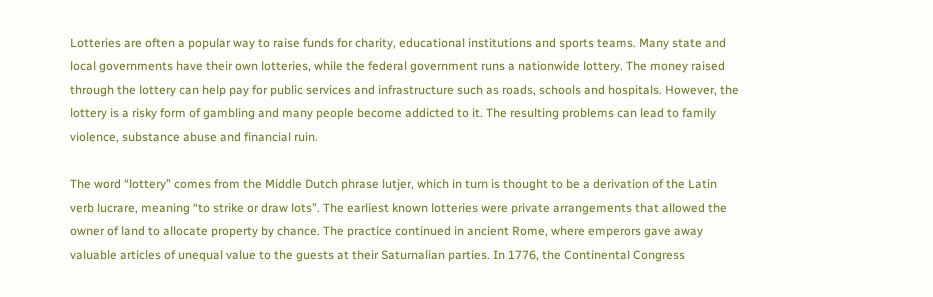Lotteries are often a popular way to raise funds for charity, educational institutions and sports teams. Many state and local governments have their own lotteries, while the federal government runs a nationwide lottery. The money raised through the lottery can help pay for public services and infrastructure such as roads, schools and hospitals. However, the lottery is a risky form of gambling and many people become addicted to it. The resulting problems can lead to family violence, substance abuse and financial ruin.

The word “lottery” comes from the Middle Dutch phrase lutjer, which in turn is thought to be a derivation of the Latin verb lucrare, meaning “to strike or draw lots”. The earliest known lotteries were private arrangements that allowed the owner of land to allocate property by chance. The practice continued in ancient Rome, where emperors gave away valuable articles of unequal value to the guests at their Saturnalian parties. In 1776, the Continental Congress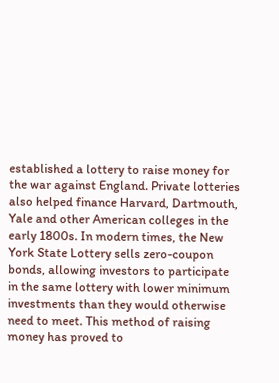established a lottery to raise money for the war against England. Private lotteries also helped finance Harvard, Dartmouth, Yale and other American colleges in the early 1800s. In modern times, the New York State Lottery sells zero-coupon bonds, allowing investors to participate in the same lottery with lower minimum investments than they would otherwise need to meet. This method of raising money has proved to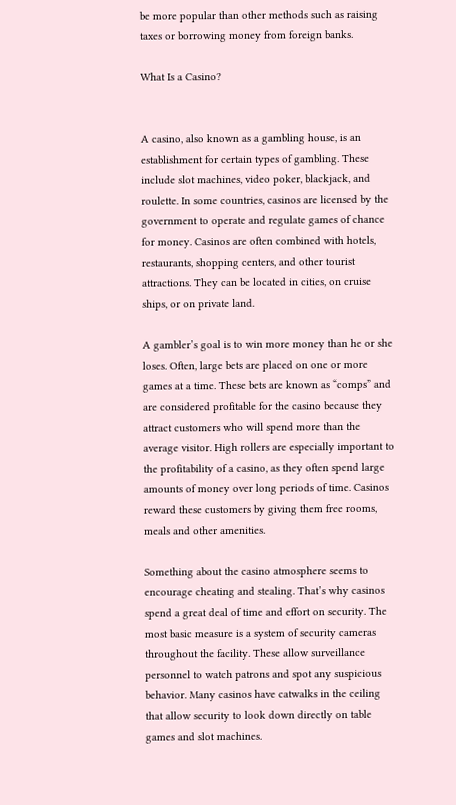be more popular than other methods such as raising taxes or borrowing money from foreign banks.

What Is a Casino?


A casino, also known as a gambling house, is an establishment for certain types of gambling. These include slot machines, video poker, blackjack, and roulette. In some countries, casinos are licensed by the government to operate and regulate games of chance for money. Casinos are often combined with hotels, restaurants, shopping centers, and other tourist attractions. They can be located in cities, on cruise ships, or on private land.

A gambler’s goal is to win more money than he or she loses. Often, large bets are placed on one or more games at a time. These bets are known as “comps” and are considered profitable for the casino because they attract customers who will spend more than the average visitor. High rollers are especially important to the profitability of a casino, as they often spend large amounts of money over long periods of time. Casinos reward these customers by giving them free rooms, meals and other amenities.

Something about the casino atmosphere seems to encourage cheating and stealing. That’s why casinos spend a great deal of time and effort on security. The most basic measure is a system of security cameras throughout the facility. These allow surveillance personnel to watch patrons and spot any suspicious behavior. Many casinos have catwalks in the ceiling that allow security to look down directly on table games and slot machines.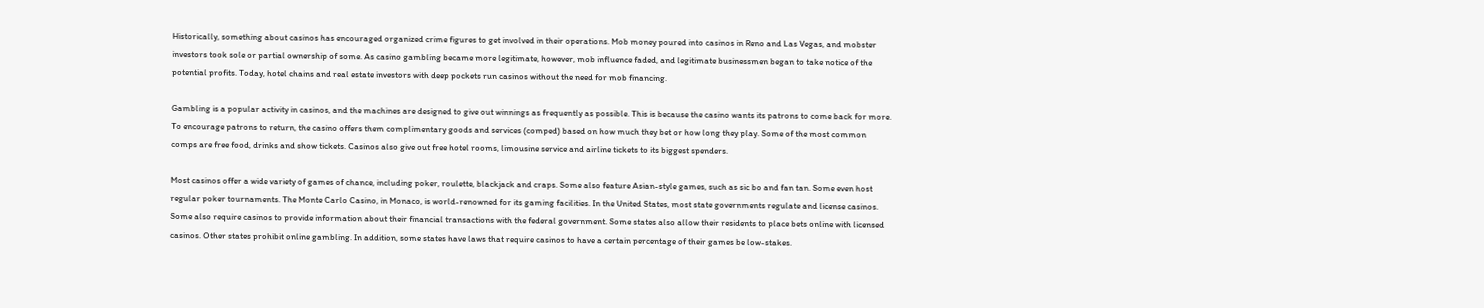Historically, something about casinos has encouraged organized crime figures to get involved in their operations. Mob money poured into casinos in Reno and Las Vegas, and mobster investors took sole or partial ownership of some. As casino gambling became more legitimate, however, mob influence faded, and legitimate businessmen began to take notice of the potential profits. Today, hotel chains and real estate investors with deep pockets run casinos without the need for mob financing.

Gambling is a popular activity in casinos, and the machines are designed to give out winnings as frequently as possible. This is because the casino wants its patrons to come back for more. To encourage patrons to return, the casino offers them complimentary goods and services (comped) based on how much they bet or how long they play. Some of the most common comps are free food, drinks and show tickets. Casinos also give out free hotel rooms, limousine service and airline tickets to its biggest spenders.

Most casinos offer a wide variety of games of chance, including poker, roulette, blackjack and craps. Some also feature Asian-style games, such as sic bo and fan tan. Some even host regular poker tournaments. The Monte Carlo Casino, in Monaco, is world-renowned for its gaming facilities. In the United States, most state governments regulate and license casinos. Some also require casinos to provide information about their financial transactions with the federal government. Some states also allow their residents to place bets online with licensed casinos. Other states prohibit online gambling. In addition, some states have laws that require casinos to have a certain percentage of their games be low-stakes.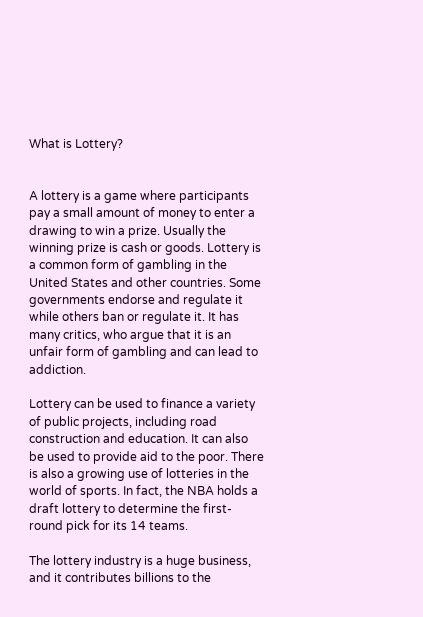What is Lottery?


A lottery is a game where participants pay a small amount of money to enter a drawing to win a prize. Usually the winning prize is cash or goods. Lottery is a common form of gambling in the United States and other countries. Some governments endorse and regulate it while others ban or regulate it. It has many critics, who argue that it is an unfair form of gambling and can lead to addiction.

Lottery can be used to finance a variety of public projects, including road construction and education. It can also be used to provide aid to the poor. There is also a growing use of lotteries in the world of sports. In fact, the NBA holds a draft lottery to determine the first-round pick for its 14 teams.

The lottery industry is a huge business, and it contributes billions to the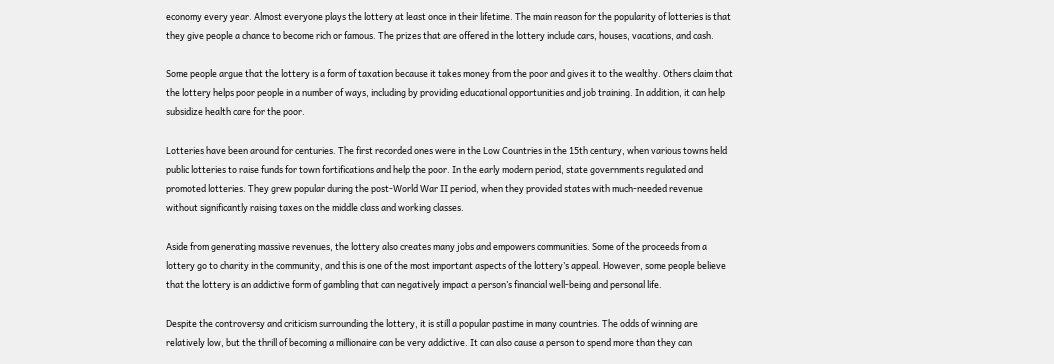economy every year. Almost everyone plays the lottery at least once in their lifetime. The main reason for the popularity of lotteries is that they give people a chance to become rich or famous. The prizes that are offered in the lottery include cars, houses, vacations, and cash.

Some people argue that the lottery is a form of taxation because it takes money from the poor and gives it to the wealthy. Others claim that the lottery helps poor people in a number of ways, including by providing educational opportunities and job training. In addition, it can help subsidize health care for the poor.

Lotteries have been around for centuries. The first recorded ones were in the Low Countries in the 15th century, when various towns held public lotteries to raise funds for town fortifications and help the poor. In the early modern period, state governments regulated and promoted lotteries. They grew popular during the post-World War II period, when they provided states with much-needed revenue without significantly raising taxes on the middle class and working classes.

Aside from generating massive revenues, the lottery also creates many jobs and empowers communities. Some of the proceeds from a lottery go to charity in the community, and this is one of the most important aspects of the lottery’s appeal. However, some people believe that the lottery is an addictive form of gambling that can negatively impact a person’s financial well-being and personal life.

Despite the controversy and criticism surrounding the lottery, it is still a popular pastime in many countries. The odds of winning are relatively low, but the thrill of becoming a millionaire can be very addictive. It can also cause a person to spend more than they can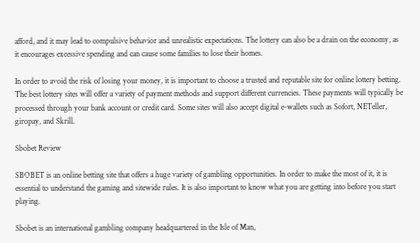afford, and it may lead to compulsive behavior and unrealistic expectations. The lottery can also be a drain on the economy, as it encourages excessive spending and can cause some families to lose their homes.

In order to avoid the risk of losing your money, it is important to choose a trusted and reputable site for online lottery betting. The best lottery sites will offer a variety of payment methods and support different currencies. These payments will typically be processed through your bank account or credit card. Some sites will also accept digital e-wallets such as Sofort, NETeller, giropay, and Skrill.

Sbobet Review

SBOBET is an online betting site that offers a huge variety of gambling opportunities. In order to make the most of it, it is essential to understand the gaming and sitewide rules. It is also important to know what you are getting into before you start playing.

Sbobet is an international gambling company headquartered in the Isle of Man,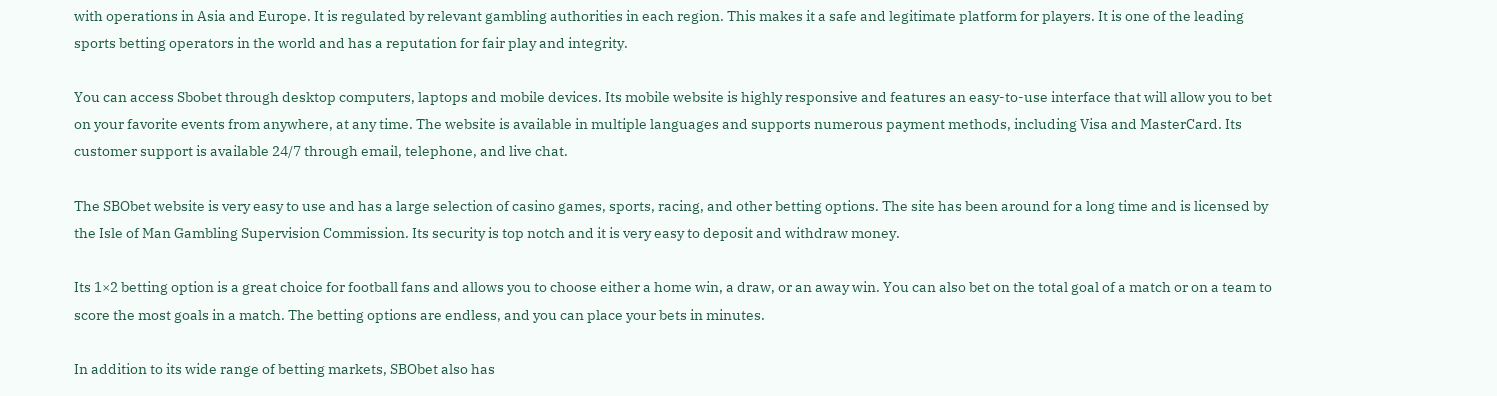with operations in Asia and Europe. It is regulated by relevant gambling authorities in each region. This makes it a safe and legitimate platform for players. It is one of the leading sports betting operators in the world and has a reputation for fair play and integrity.

You can access Sbobet through desktop computers, laptops and mobile devices. Its mobile website is highly responsive and features an easy-to-use interface that will allow you to bet on your favorite events from anywhere, at any time. The website is available in multiple languages and supports numerous payment methods, including Visa and MasterCard. Its customer support is available 24/7 through email, telephone, and live chat.

The SBObet website is very easy to use and has a large selection of casino games, sports, racing, and other betting options. The site has been around for a long time and is licensed by the Isle of Man Gambling Supervision Commission. Its security is top notch and it is very easy to deposit and withdraw money.

Its 1×2 betting option is a great choice for football fans and allows you to choose either a home win, a draw, or an away win. You can also bet on the total goal of a match or on a team to score the most goals in a match. The betting options are endless, and you can place your bets in minutes.

In addition to its wide range of betting markets, SBObet also has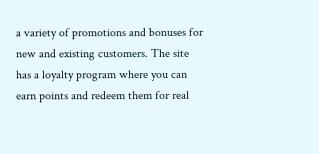a variety of promotions and bonuses for new and existing customers. The site has a loyalty program where you can earn points and redeem them for real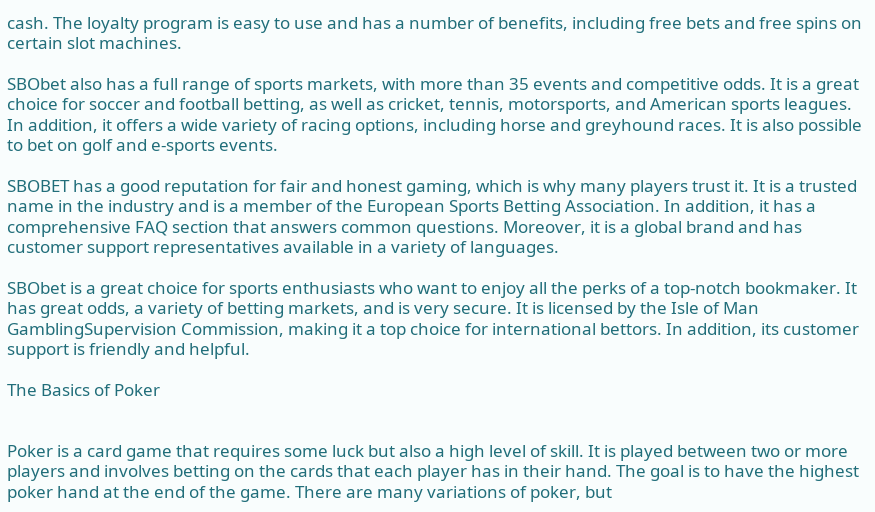cash. The loyalty program is easy to use and has a number of benefits, including free bets and free spins on certain slot machines.

SBObet also has a full range of sports markets, with more than 35 events and competitive odds. It is a great choice for soccer and football betting, as well as cricket, tennis, motorsports, and American sports leagues. In addition, it offers a wide variety of racing options, including horse and greyhound races. It is also possible to bet on golf and e-sports events.

SBOBET has a good reputation for fair and honest gaming, which is why many players trust it. It is a trusted name in the industry and is a member of the European Sports Betting Association. In addition, it has a comprehensive FAQ section that answers common questions. Moreover, it is a global brand and has customer support representatives available in a variety of languages.

SBObet is a great choice for sports enthusiasts who want to enjoy all the perks of a top-notch bookmaker. It has great odds, a variety of betting markets, and is very secure. It is licensed by the Isle of Man GamblingSupervision Commission, making it a top choice for international bettors. In addition, its customer support is friendly and helpful.

The Basics of Poker


Poker is a card game that requires some luck but also a high level of skill. It is played between two or more players and involves betting on the cards that each player has in their hand. The goal is to have the highest poker hand at the end of the game. There are many variations of poker, but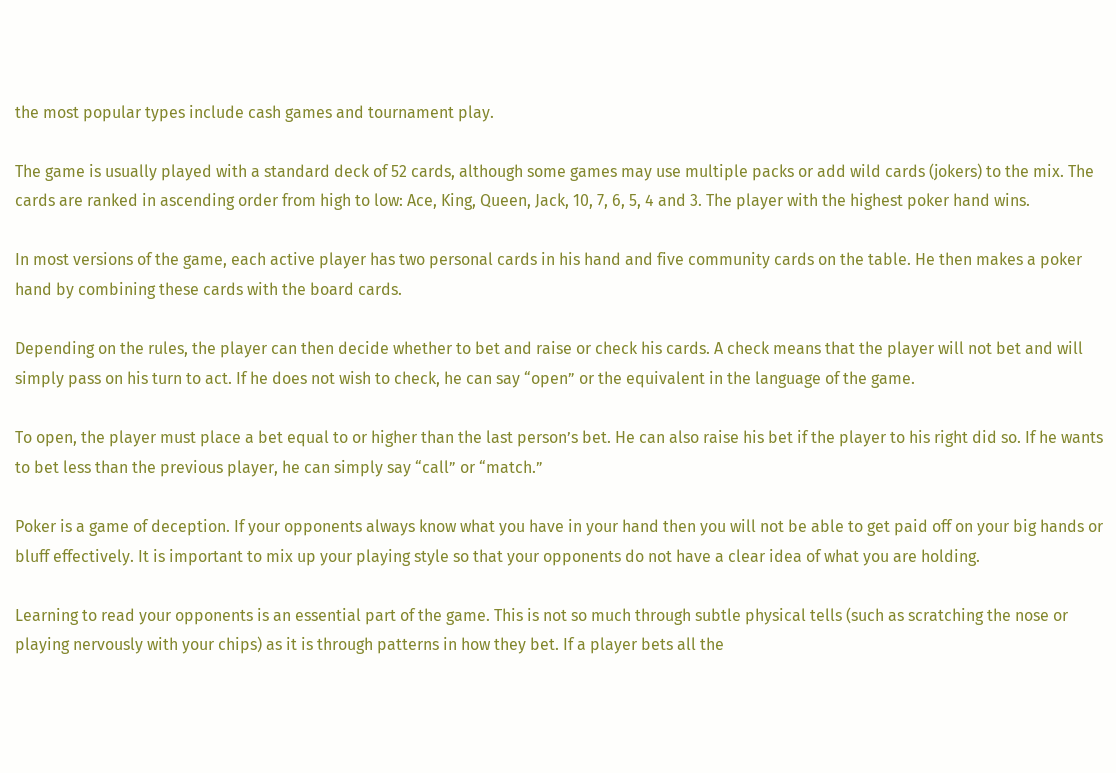the most popular types include cash games and tournament play.

The game is usually played with a standard deck of 52 cards, although some games may use multiple packs or add wild cards (jokers) to the mix. The cards are ranked in ascending order from high to low: Ace, King, Queen, Jack, 10, 7, 6, 5, 4 and 3. The player with the highest poker hand wins.

In most versions of the game, each active player has two personal cards in his hand and five community cards on the table. He then makes a poker hand by combining these cards with the board cards.

Depending on the rules, the player can then decide whether to bet and raise or check his cards. A check means that the player will not bet and will simply pass on his turn to act. If he does not wish to check, he can say “open” or the equivalent in the language of the game.

To open, the player must place a bet equal to or higher than the last person’s bet. He can also raise his bet if the player to his right did so. If he wants to bet less than the previous player, he can simply say “call” or “match.”

Poker is a game of deception. If your opponents always know what you have in your hand then you will not be able to get paid off on your big hands or bluff effectively. It is important to mix up your playing style so that your opponents do not have a clear idea of what you are holding.

Learning to read your opponents is an essential part of the game. This is not so much through subtle physical tells (such as scratching the nose or playing nervously with your chips) as it is through patterns in how they bet. If a player bets all the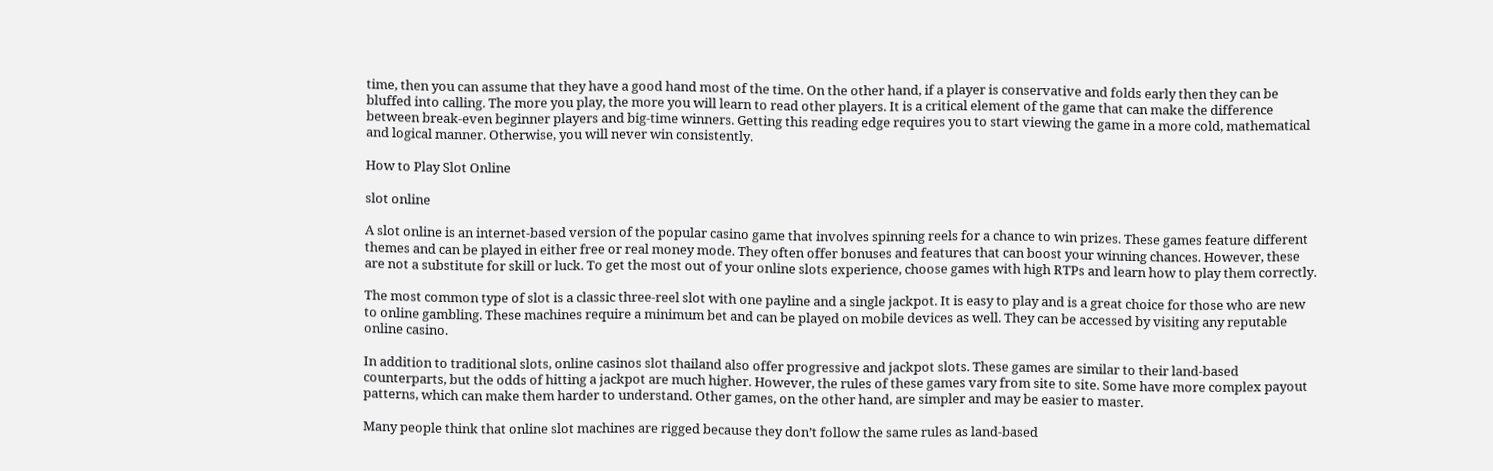time, then you can assume that they have a good hand most of the time. On the other hand, if a player is conservative and folds early then they can be bluffed into calling. The more you play, the more you will learn to read other players. It is a critical element of the game that can make the difference between break-even beginner players and big-time winners. Getting this reading edge requires you to start viewing the game in a more cold, mathematical and logical manner. Otherwise, you will never win consistently.

How to Play Slot Online

slot online

A slot online is an internet-based version of the popular casino game that involves spinning reels for a chance to win prizes. These games feature different themes and can be played in either free or real money mode. They often offer bonuses and features that can boost your winning chances. However, these are not a substitute for skill or luck. To get the most out of your online slots experience, choose games with high RTPs and learn how to play them correctly.

The most common type of slot is a classic three-reel slot with one payline and a single jackpot. It is easy to play and is a great choice for those who are new to online gambling. These machines require a minimum bet and can be played on mobile devices as well. They can be accessed by visiting any reputable online casino.

In addition to traditional slots, online casinos slot thailand also offer progressive and jackpot slots. These games are similar to their land-based counterparts, but the odds of hitting a jackpot are much higher. However, the rules of these games vary from site to site. Some have more complex payout patterns, which can make them harder to understand. Other games, on the other hand, are simpler and may be easier to master.

Many people think that online slot machines are rigged because they don’t follow the same rules as land-based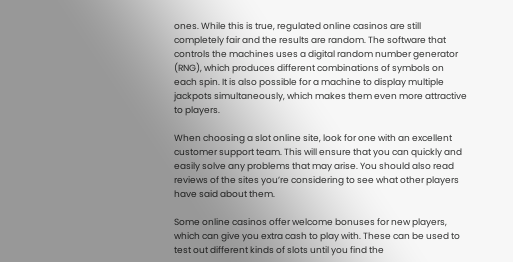ones. While this is true, regulated online casinos are still completely fair and the results are random. The software that controls the machines uses a digital random number generator (RNG), which produces different combinations of symbols on each spin. It is also possible for a machine to display multiple jackpots simultaneously, which makes them even more attractive to players.

When choosing a slot online site, look for one with an excellent customer support team. This will ensure that you can quickly and easily solve any problems that may arise. You should also read reviews of the sites you’re considering to see what other players have said about them.

Some online casinos offer welcome bonuses for new players, which can give you extra cash to play with. These can be used to test out different kinds of slots until you find the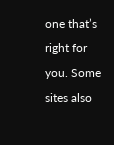one that’s right for you. Some sites also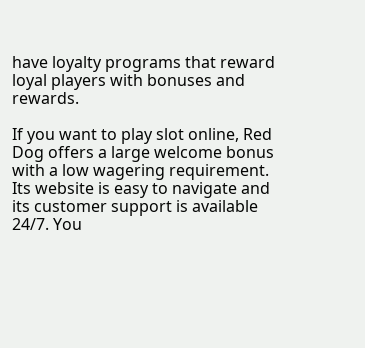have loyalty programs that reward loyal players with bonuses and rewards.

If you want to play slot online, Red Dog offers a large welcome bonus with a low wagering requirement. Its website is easy to navigate and its customer support is available 24/7. You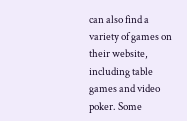can also find a variety of games on their website, including table games and video poker. Some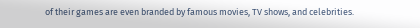of their games are even branded by famous movies, TV shows, and celebrities.